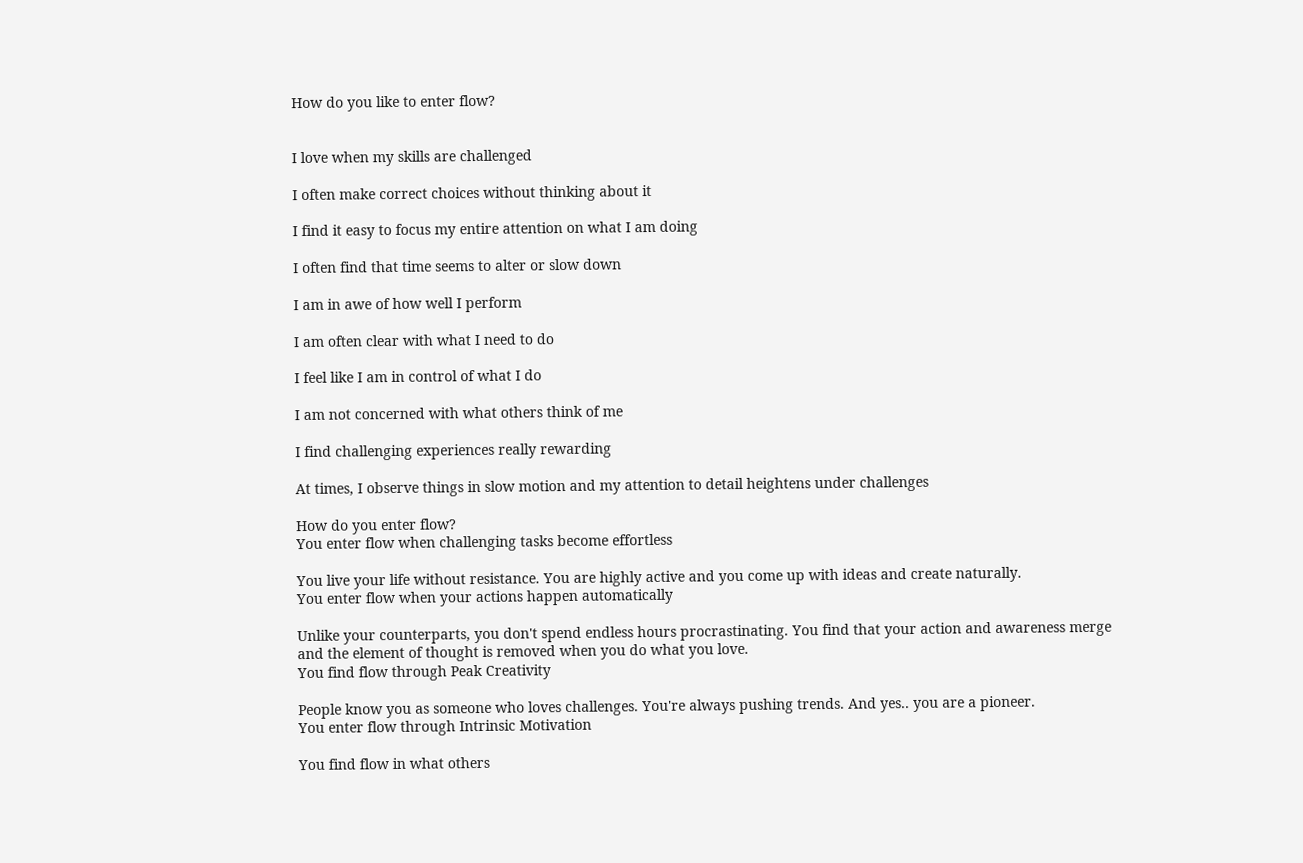How do you like to enter flow?


I love when my skills are challenged

I often make correct choices without thinking about it

I find it easy to focus my entire attention on what I am doing

I often find that time seems to alter or slow down

I am in awe of how well I perform

I am often clear with what I need to do

I feel like I am in control of what I do

I am not concerned with what others think of me

I find challenging experiences really rewarding

At times, I observe things in slow motion and my attention to detail heightens under challenges

How do you enter flow?
You enter flow when challenging tasks become effortless

You live your life without resistance. You are highly active and you come up with ideas and create naturally.
You enter flow when your actions happen automatically

Unlike your counterparts, you don't spend endless hours procrastinating. You find that your action and awareness merge and the element of thought is removed when you do what you love.
You find flow through Peak Creativity

People know you as someone who loves challenges. You're always pushing trends. And yes.. you are a pioneer.
You enter flow through Intrinsic Motivation

You find flow in what others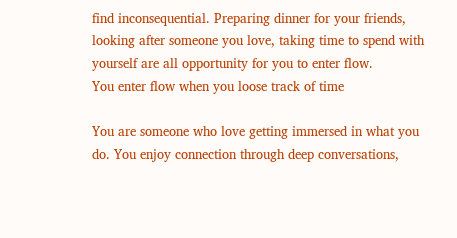find inconsequential. Preparing dinner for your friends, looking after someone you love, taking time to spend with yourself are all opportunity for you to enter flow.
You enter flow when you loose track of time

You are someone who love getting immersed in what you do. You enjoy connection through deep conversations,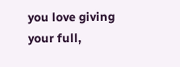you love giving your full,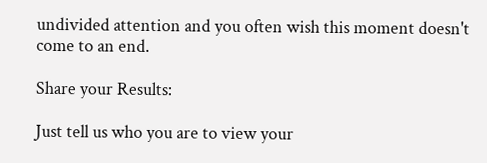undivided attention and you often wish this moment doesn't come to an end.

Share your Results:

Just tell us who you are to view your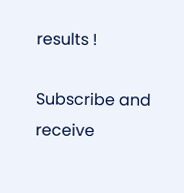results !

Subscribe and receive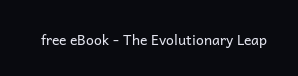free eBook - The Evolutionary Leap